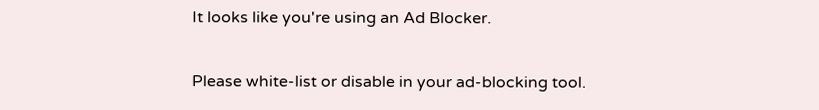It looks like you're using an Ad Blocker.

Please white-list or disable in your ad-blocking tool.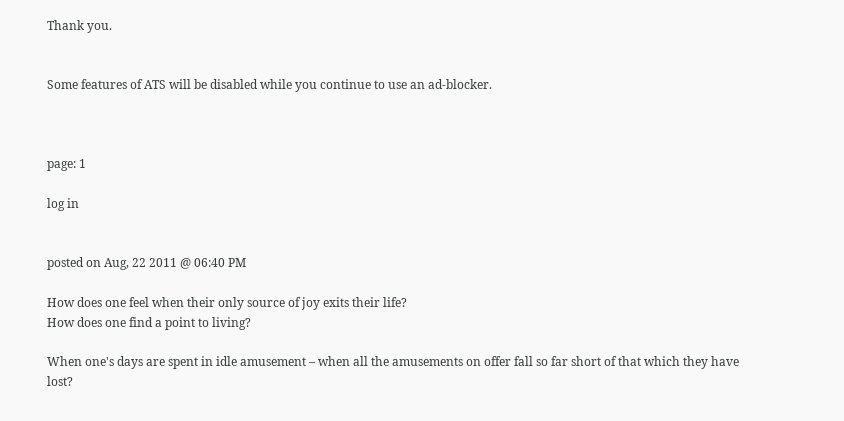Thank you.


Some features of ATS will be disabled while you continue to use an ad-blocker.



page: 1

log in


posted on Aug, 22 2011 @ 06:40 PM

How does one feel when their only source of joy exits their life?
How does one find a point to living?

When one's days are spent in idle amusement – when all the amusements on offer fall so far short of that which they have lost?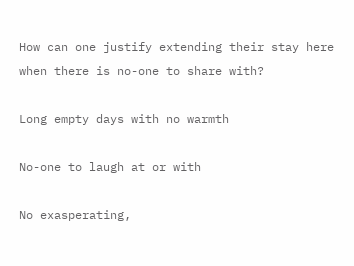How can one justify extending their stay here when there is no-one to share with?

Long empty days with no warmth

No-one to laugh at or with

No exasperating,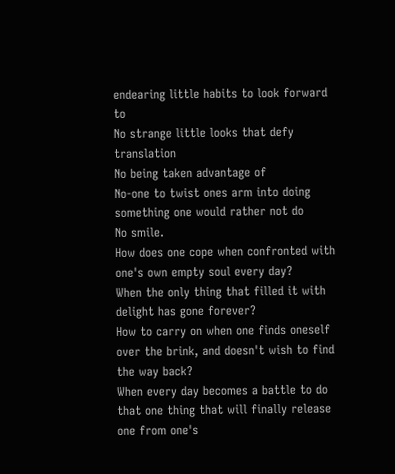endearing little habits to look forward to
No strange little looks that defy translation
No being taken advantage of
No-one to twist ones arm into doing something one would rather not do
No smile.
How does one cope when confronted with one's own empty soul every day?
When the only thing that filled it with delight has gone forever?
How to carry on when one finds oneself over the brink, and doesn't wish to find the way back?
When every day becomes a battle to do that one thing that will finally release one from one's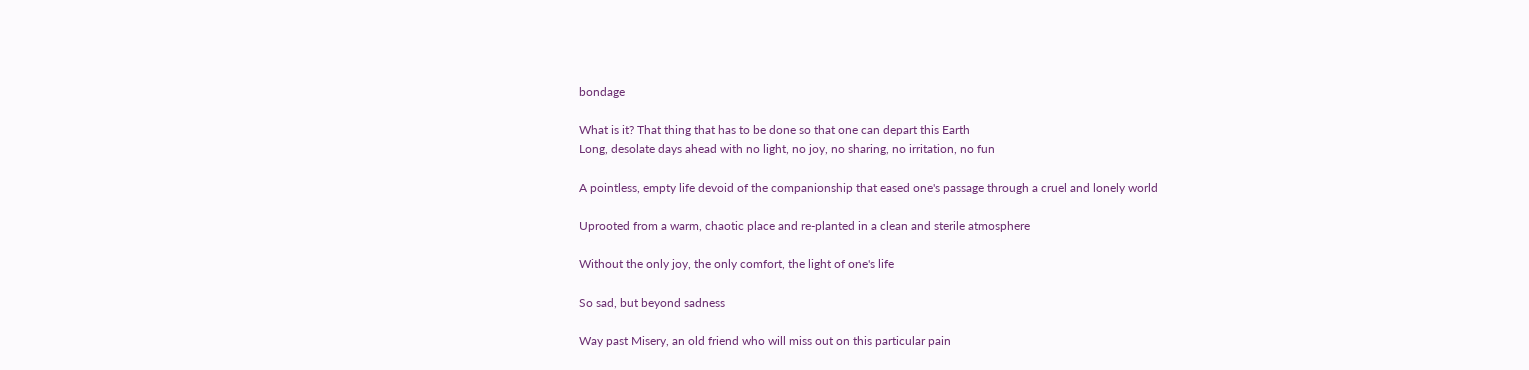bondage

What is it? That thing that has to be done so that one can depart this Earth
Long, desolate days ahead with no light, no joy, no sharing, no irritation, no fun

A pointless, empty life devoid of the companionship that eased one's passage through a cruel and lonely world

Uprooted from a warm, chaotic place and re-planted in a clean and sterile atmosphere

Without the only joy, the only comfort, the light of one's life

So sad, but beyond sadness

Way past Misery, an old friend who will miss out on this particular pain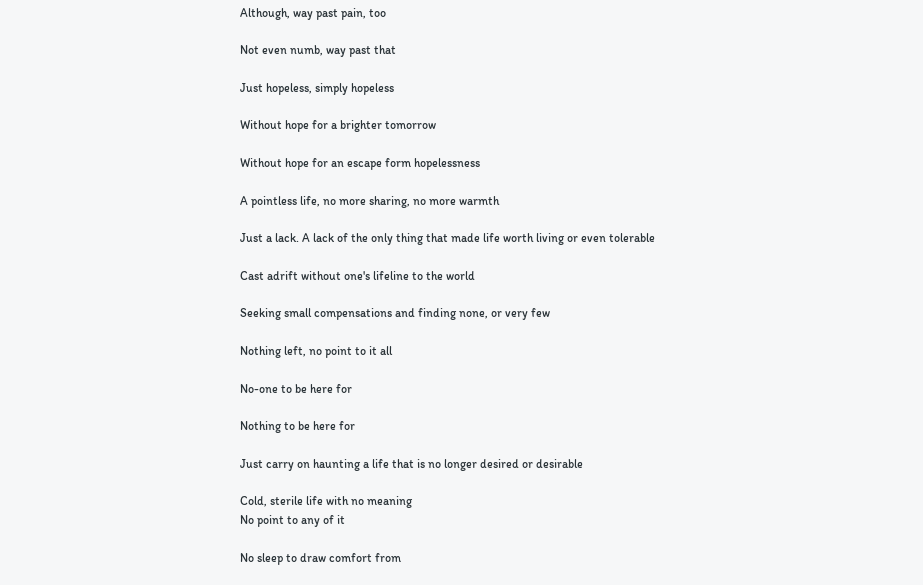Although, way past pain, too

Not even numb, way past that

Just hopeless, simply hopeless

Without hope for a brighter tomorrow

Without hope for an escape form hopelessness

A pointless life, no more sharing, no more warmth

Just a lack. A lack of the only thing that made life worth living or even tolerable

Cast adrift without one's lifeline to the world

Seeking small compensations and finding none, or very few

Nothing left, no point to it all

No-one to be here for

Nothing to be here for

Just carry on haunting a life that is no longer desired or desirable

Cold, sterile life with no meaning
No point to any of it

No sleep to draw comfort from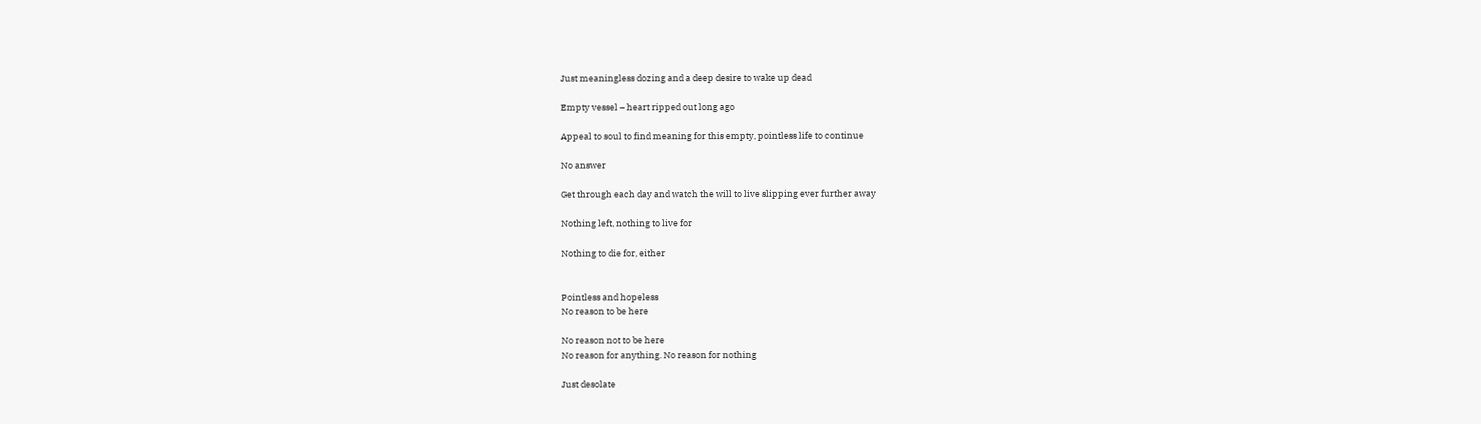Just meaningless dozing and a deep desire to wake up dead

Empty vessel – heart ripped out long ago

Appeal to soul to find meaning for this empty, pointless life to continue

No answer

Get through each day and watch the will to live slipping ever further away

Nothing left, nothing to live for

Nothing to die for, either


Pointless and hopeless
No reason to be here

No reason not to be here
No reason for anything. No reason for nothing

Just desolate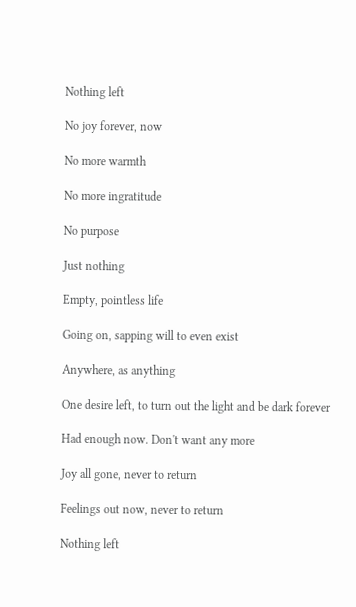Nothing left

No joy forever, now

No more warmth

No more ingratitude

No purpose

Just nothing

Empty, pointless life

Going on, sapping will to even exist

Anywhere, as anything

One desire left, to turn out the light and be dark forever

Had enough now. Don't want any more

Joy all gone, never to return

Feelings out now, never to return

Nothing left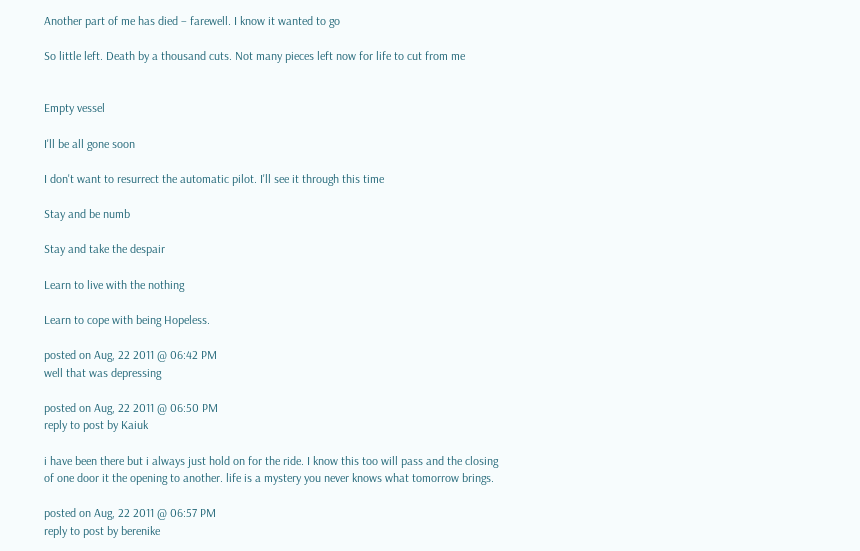Another part of me has died – farewell. I know it wanted to go

So little left. Death by a thousand cuts. Not many pieces left now for life to cut from me


Empty vessel

I'll be all gone soon

I don't want to resurrect the automatic pilot. I'll see it through this time

Stay and be numb

Stay and take the despair

Learn to live with the nothing

Learn to cope with being Hopeless.

posted on Aug, 22 2011 @ 06:42 PM
well that was depressing

posted on Aug, 22 2011 @ 06:50 PM
reply to post by Kaiuk

i have been there but i always just hold on for the ride. I know this too will pass and the closing of one door it the opening to another. life is a mystery you never knows what tomorrow brings.

posted on Aug, 22 2011 @ 06:57 PM
reply to post by berenike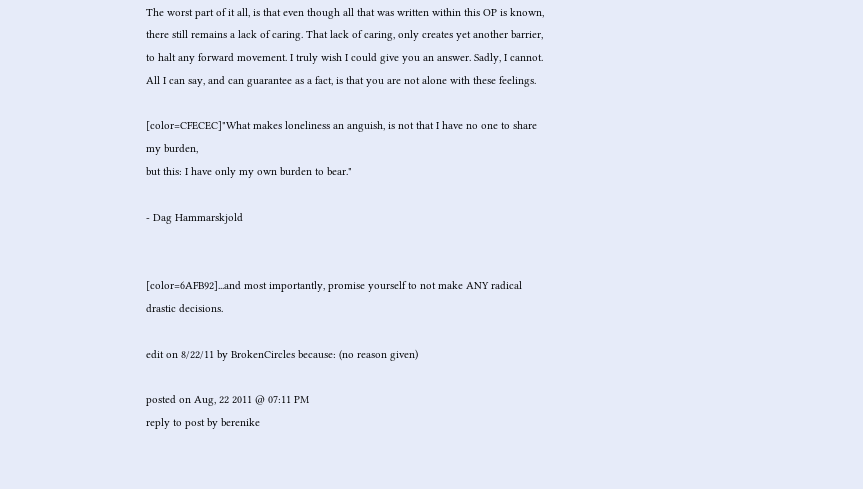The worst part of it all, is that even though all that was written within this OP is known, there still remains a lack of caring. That lack of caring, only creates yet another barrier, to halt any forward movement. I truly wish I could give you an answer. Sadly, I cannot. All I can say, and can guarantee as a fact, is that you are not alone with these feelings.

[color=CFECEC]"What makes loneliness an anguish, is not that I have no one to share my burden,
but this: I have only my own burden to bear."

- Dag Hammarskjold


[color=6AFB92]...and most importantly, promise yourself to not make ANY radical drastic decisions.

edit on 8/22/11 by BrokenCircles because: (no reason given)

posted on Aug, 22 2011 @ 07:11 PM
reply to post by berenike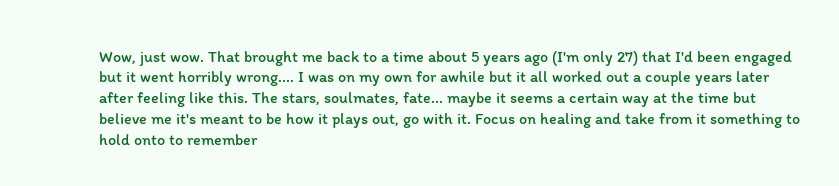Wow, just wow. That brought me back to a time about 5 years ago (I'm only 27) that I'd been engaged but it went horribly wrong.... I was on my own for awhile but it all worked out a couple years later after feeling like this. The stars, soulmates, fate... maybe it seems a certain way at the time but believe me it's meant to be how it plays out, go with it. Focus on healing and take from it something to hold onto to remember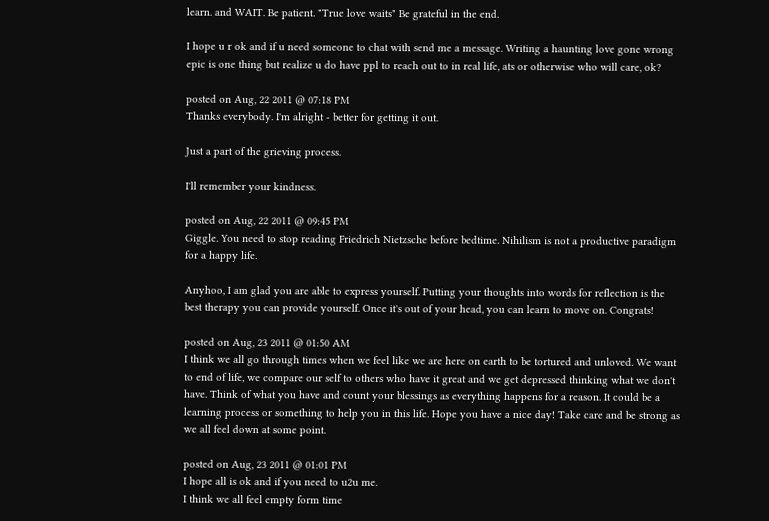learn. and WAIT. Be patient. "True love waits" Be grateful in the end.

I hope u r ok and if u need someone to chat with send me a message. Writing a haunting love gone wrong epic is one thing but realize u do have ppl to reach out to in real life, ats or otherwise who will care, ok?

posted on Aug, 22 2011 @ 07:18 PM
Thanks everybody. I'm alright - better for getting it out.

Just a part of the grieving process.

I'll remember your kindness.

posted on Aug, 22 2011 @ 09:45 PM
Giggle. You need to stop reading Friedrich Nietzsche before bedtime. Nihilism is not a productive paradigm for a happy life.

Anyhoo, I am glad you are able to express yourself. Putting your thoughts into words for reflection is the best therapy you can provide yourself. Once it's out of your head, you can learn to move on. Congrats!

posted on Aug, 23 2011 @ 01:50 AM
I think we all go through times when we feel like we are here on earth to be tortured and unloved. We want to end of life, we compare our self to others who have it great and we get depressed thinking what we don't have. Think of what you have and count your blessings as everything happens for a reason. It could be a learning process or something to help you in this life. Hope you have a nice day! Take care and be strong as we all feel down at some point.

posted on Aug, 23 2011 @ 01:01 PM
I hope all is ok and if you need to u2u me.
I think we all feel empty form time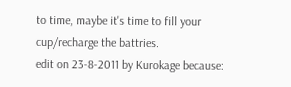to time, maybe it's time to fill your cup/recharge the battries.
edit on 23-8-2011 by Kurokage because: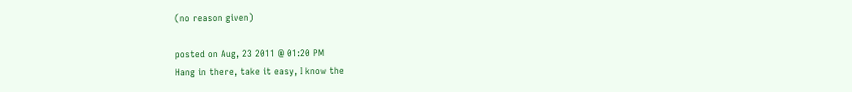(no reason given)

posted on Aug, 23 2011 @ 01:20 PM
Hang in there, take it easy, I know the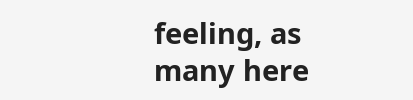feeling, as many here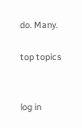do. Many.

top topics


log in